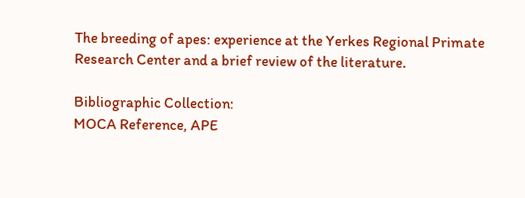The breeding of apes: experience at the Yerkes Regional Primate Research Center and a brief review of the literature.

Bibliographic Collection:
MOCA Reference, APE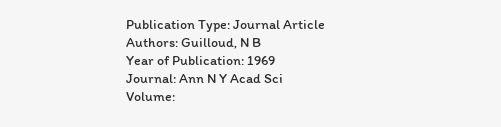Publication Type: Journal Article
Authors: Guilloud, N B
Year of Publication: 1969
Journal: Ann N Y Acad Sci
Volume: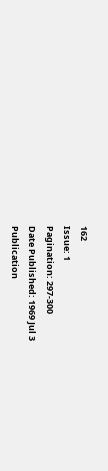162
Issue: 1
Pagination: 297-300
Date Published: 1969 Jul 3
Publication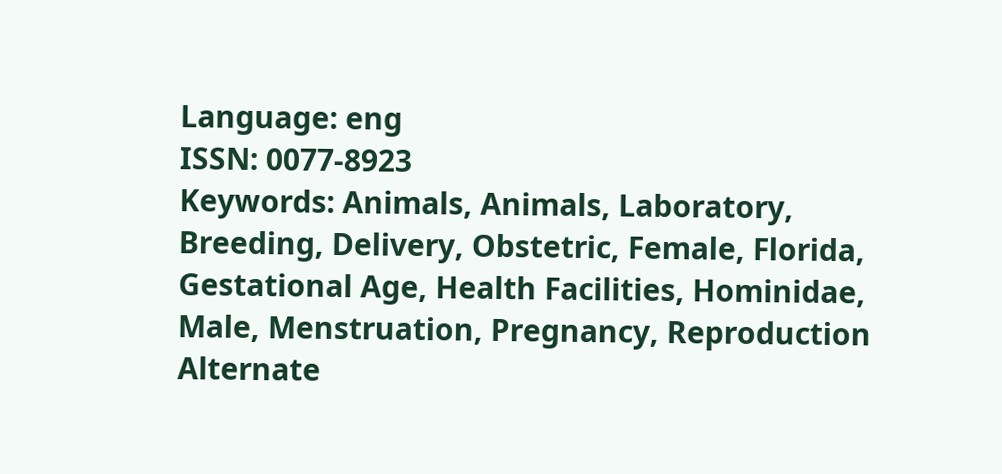Language: eng
ISSN: 0077-8923
Keywords: Animals, Animals, Laboratory, Breeding, Delivery, Obstetric, Female, Florida, Gestational Age, Health Facilities, Hominidae, Male, Menstruation, Pregnancy, Reproduction
Alternate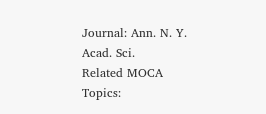Journal: Ann. N. Y. Acad. Sci.
Related MOCA Topics: